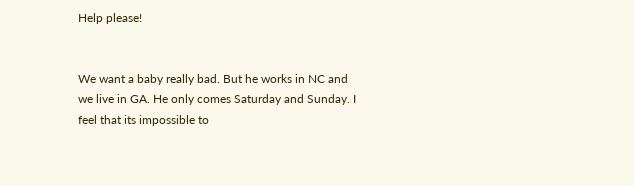Help please!


We want a baby really bad. But he works in NC and we live in GA. He only comes Saturday and Sunday. I feel that its impossible to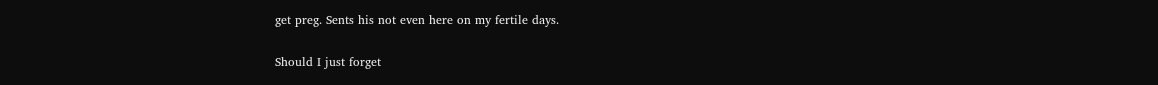get preg. Sents his not even here on my fertile days.

Should I just forget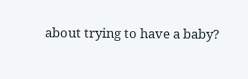about trying to have a baby?